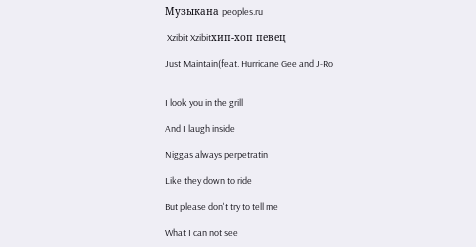Музыкана peoples.ru

 Xzibit Xzibitхип-хоп певец

Just Maintain(feat. Hurricane Gee and J-Ro


I look you in the grill

And I laugh inside

Niggas always perpetratin

Like they down to ride

But please don't try to tell me

What I can not see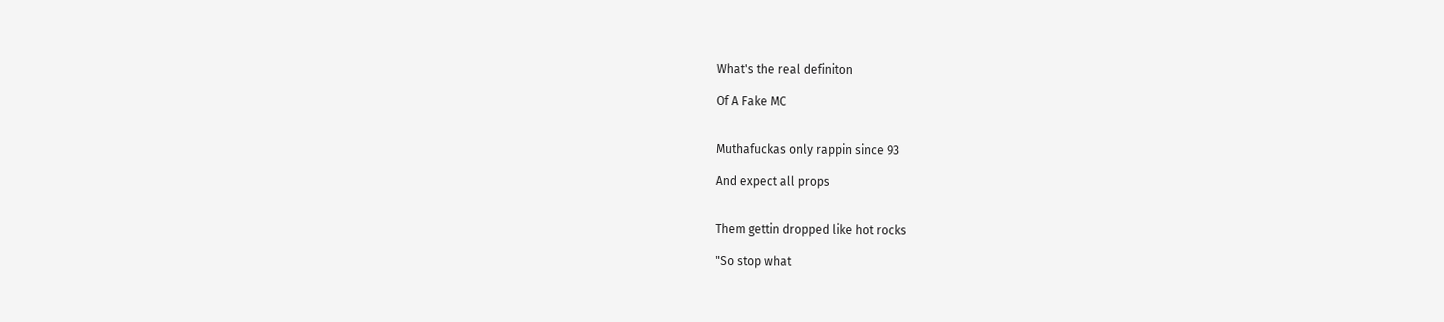What's the real definiton

Of A Fake MC


Muthafuckas only rappin since 93

And expect all props


Them gettin dropped like hot rocks

"So stop what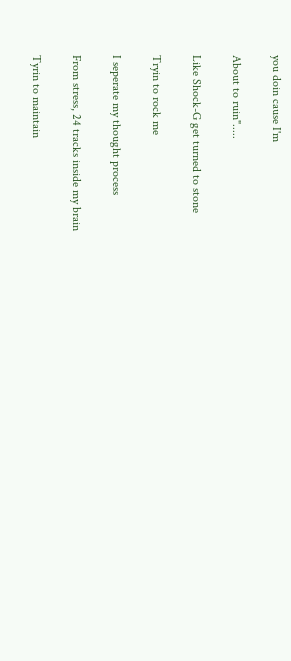you doin cause I'm

About to ruin".....

Like Shock-G get turned to stone

Tryin to rock me

I seperate my thought process

From stress, 24 tracks inside my brain

Tyrin to maintain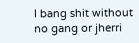I bang shit without no gang or jherri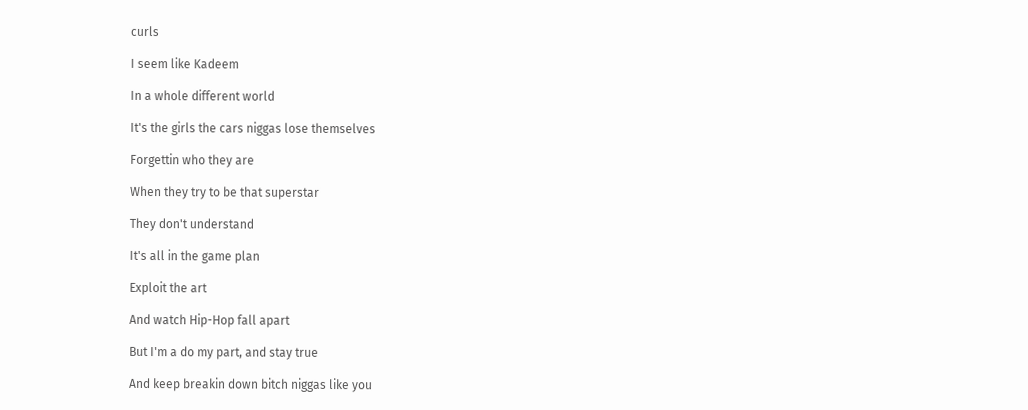curls

I seem like Kadeem

In a whole different world

It's the girls the cars niggas lose themselves

Forgettin who they are

When they try to be that superstar

They don't understand

It's all in the game plan

Exploit the art

And watch Hip-Hop fall apart

But I'm a do my part, and stay true

And keep breakin down bitch niggas like you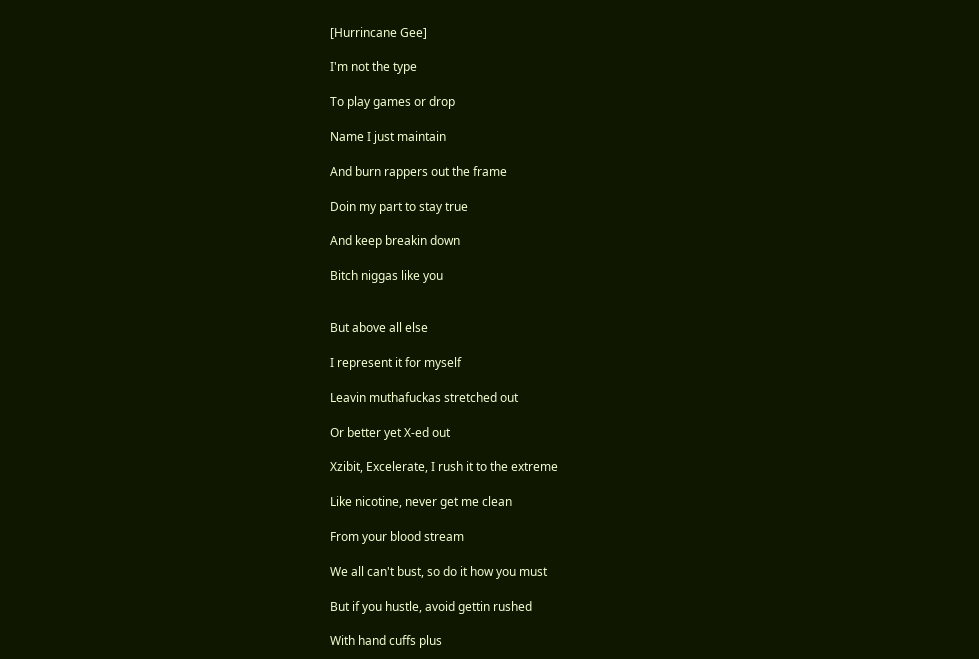[Hurrincane Gee]

I'm not the type

To play games or drop

Name I just maintain

And burn rappers out the frame

Doin my part to stay true

And keep breakin down

Bitch niggas like you


But above all else

I represent it for myself

Leavin muthafuckas stretched out

Or better yet X-ed out

Xzibit, Excelerate, I rush it to the extreme

Like nicotine, never get me clean

From your blood stream

We all can't bust, so do it how you must

But if you hustle, avoid gettin rushed

With hand cuffs plus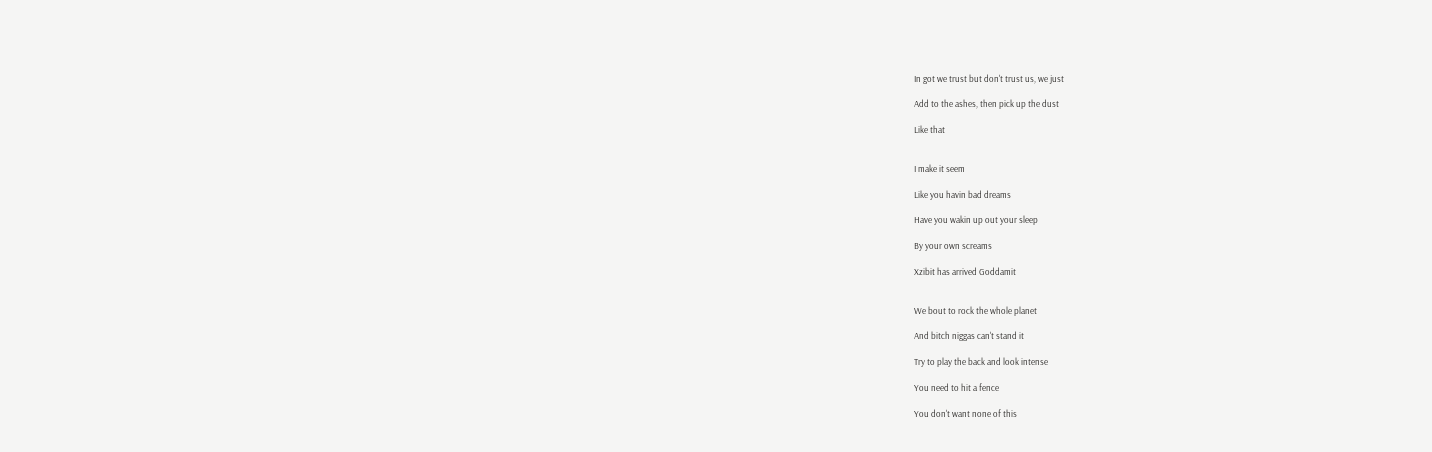In got we trust but don't trust us, we just

Add to the ashes, then pick up the dust

Like that


I make it seem

Like you havin bad dreams

Have you wakin up out your sleep

By your own screams

Xzibit has arrived Goddamit


We bout to rock the whole planet

And bitch niggas can't stand it

Try to play the back and look intense

You need to hit a fence

You don't want none of this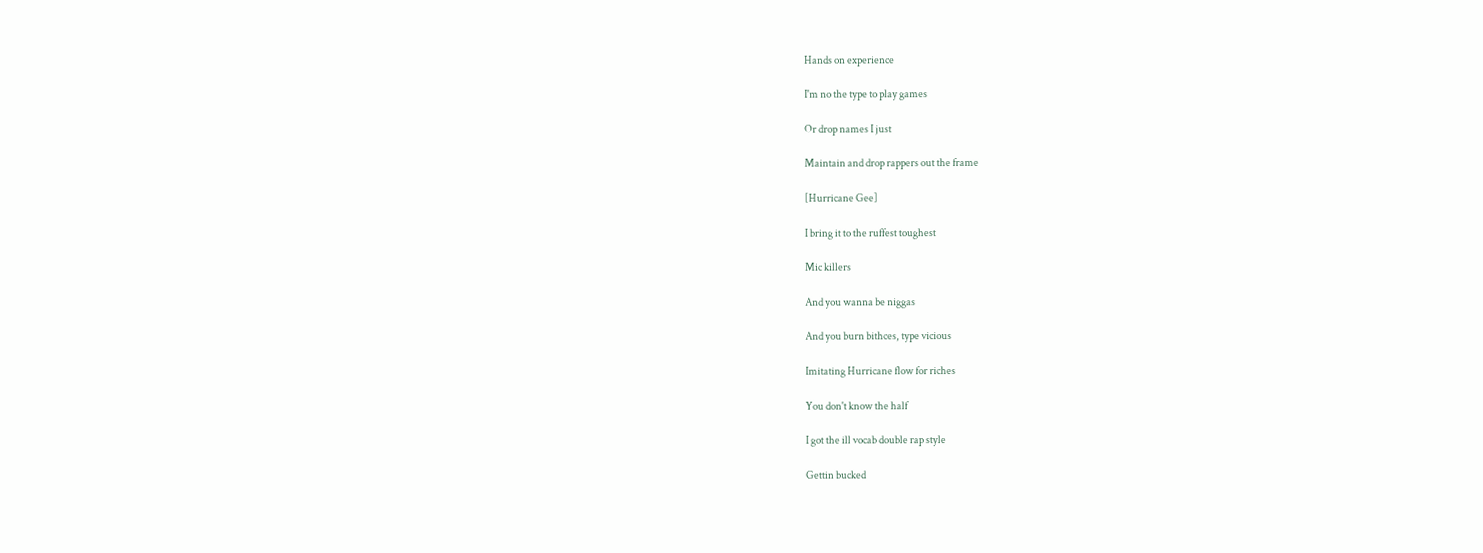Hands on experience

I'm no the type to play games

Or drop names I just

Maintain and drop rappers out the frame

[Hurricane Gee]

I bring it to the ruffest toughest

Mic killers

And you wanna be niggas

And you burn bithces, type vicious

Imitating Hurricane flow for riches

You don't know the half

I got the ill vocab double rap style

Gettin bucked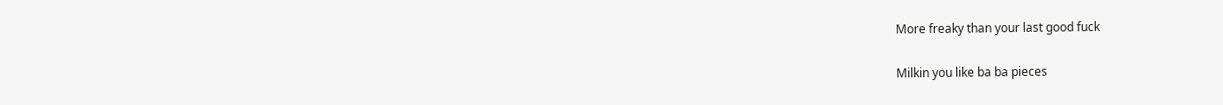More freaky than your last good fuck

Milkin you like ba ba pieces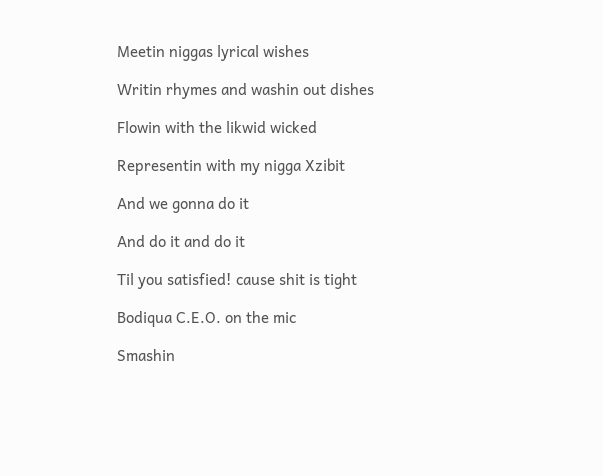Meetin niggas lyrical wishes

Writin rhymes and washin out dishes

Flowin with the likwid wicked

Representin with my nigga Xzibit

And we gonna do it

And do it and do it

Til you satisfied! cause shit is tight

Bodiqua C.E.O. on the mic

Smashin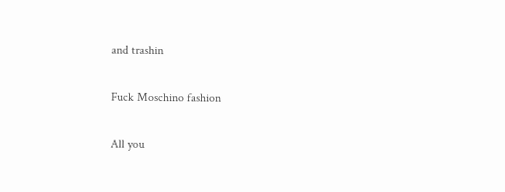and trashin

Fuck Moschino fashion

All you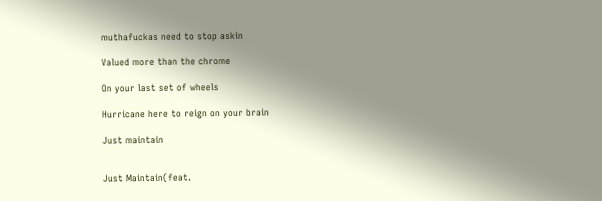muthafuckas need to stop askin

Valued more than the chrome

On your last set of wheels

Hurricane here to reign on your brain

Just maintain


Just Maintain(feat.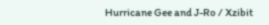Hurricane Gee and J-Ro / Xzibit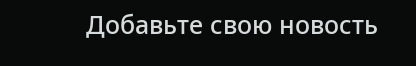Добавьте свою новость